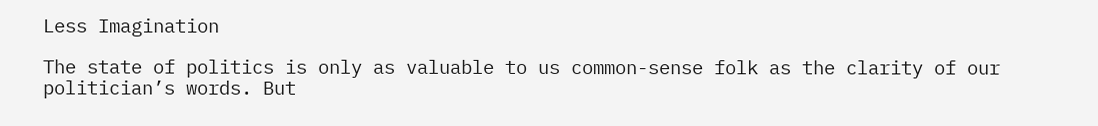Less Imagination

The state of politics is only as valuable to us common-sense folk as the clarity of our politician’s words. But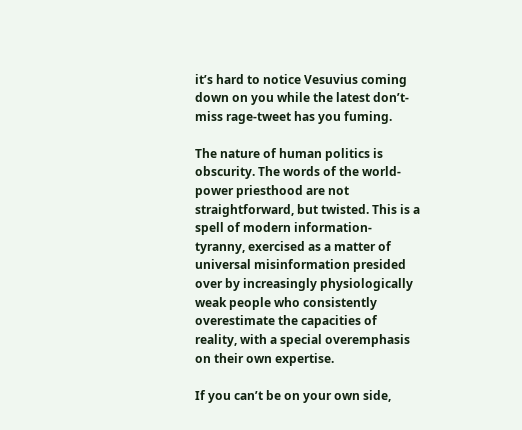it’s hard to notice Vesuvius coming down on you while the latest don’t-miss rage-tweet has you fuming.

The nature of human politics is obscurity. The words of the world-power priesthood are not straightforward, but twisted. This is a spell of modern information-tyranny, exercised as a matter of universal misinformation presided over by increasingly physiologically weak people who consistently overestimate the capacities of reality, with a special overemphasis on their own expertise.

If you can’t be on your own side,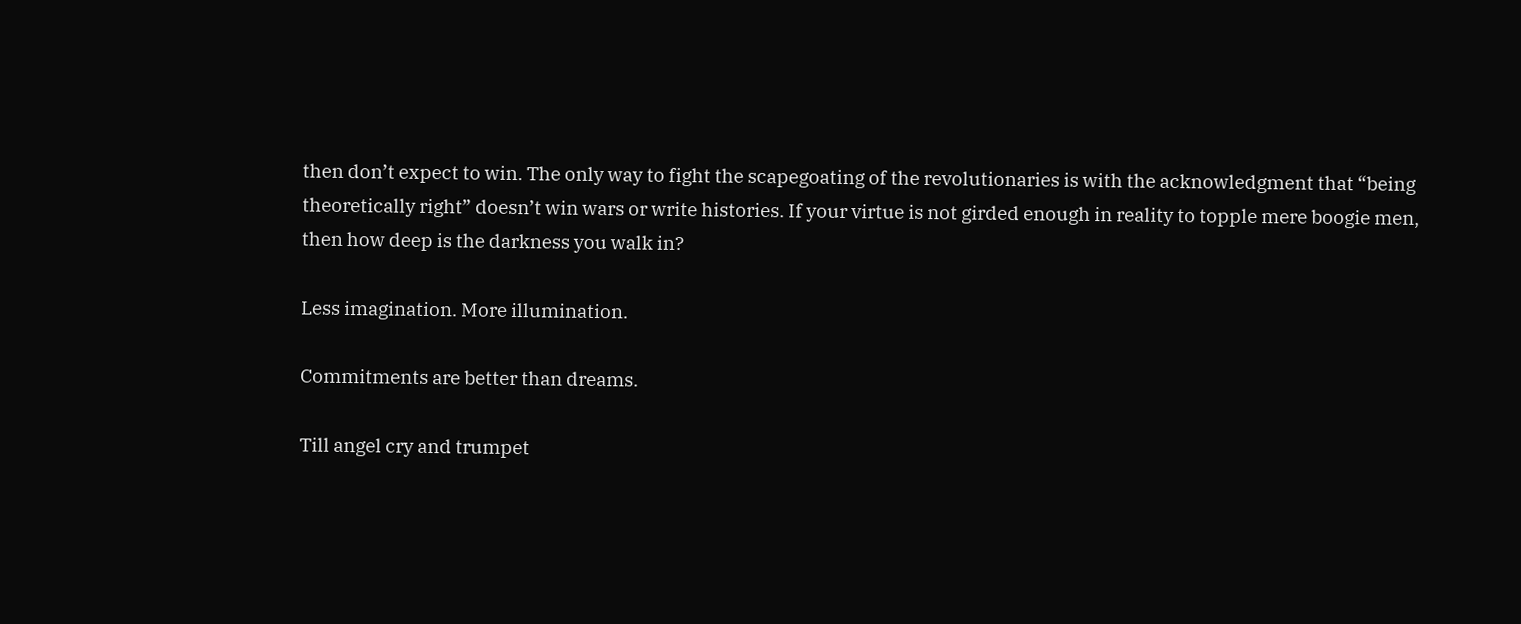then don’t expect to win. The only way to fight the scapegoating of the revolutionaries is with the acknowledgment that “being theoretically right” doesn’t win wars or write histories. If your virtue is not girded enough in reality to topple mere boogie men, then how deep is the darkness you walk in?

Less imagination. More illumination.

Commitments are better than dreams.

Till angel cry and trumpet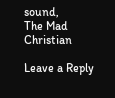sound,
The Mad Christian

Leave a Reply